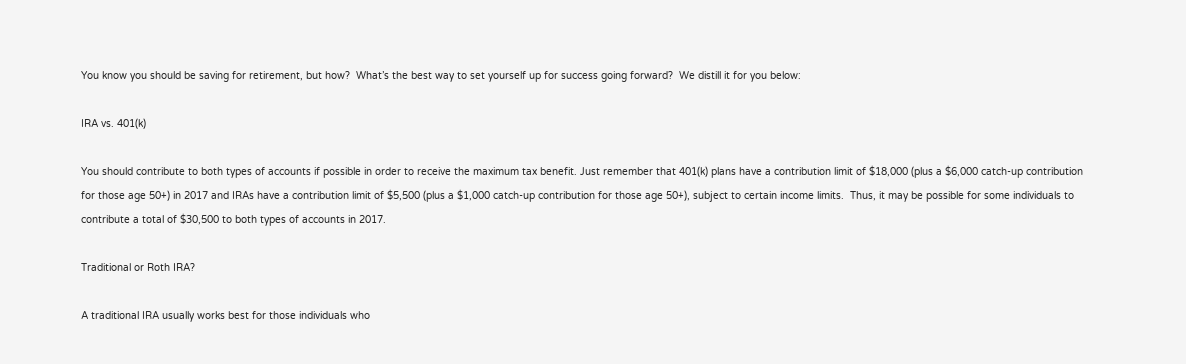You know you should be saving for retirement, but how?  What’s the best way to set yourself up for success going forward?  We distill it for you below:

IRA vs. 401(k)

You should contribute to both types of accounts if possible in order to receive the maximum tax benefit. Just remember that 401(k) plans have a contribution limit of $18,000 (plus a $6,000 catch-up contribution for those age 50+) in 2017 and IRAs have a contribution limit of $5,500 (plus a $1,000 catch-up contribution for those age 50+), subject to certain income limits.  Thus, it may be possible for some individuals to contribute a total of $30,500 to both types of accounts in 2017.

Traditional or Roth IRA?

A traditional IRA usually works best for those individuals who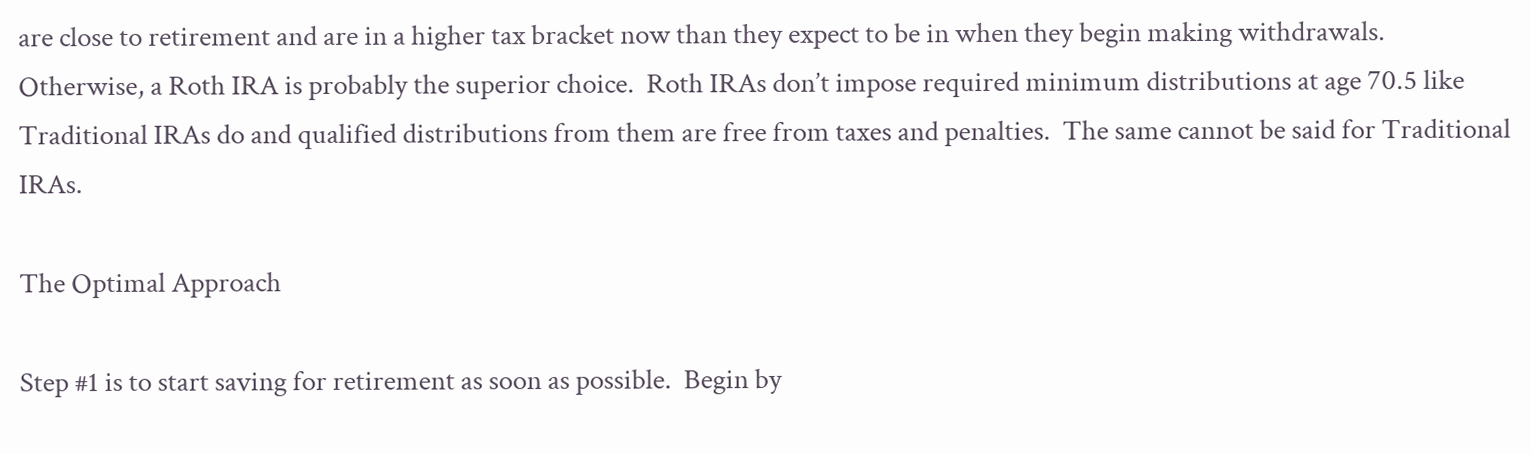are close to retirement and are in a higher tax bracket now than they expect to be in when they begin making withdrawals.  Otherwise, a Roth IRA is probably the superior choice.  Roth IRAs don’t impose required minimum distributions at age 70.5 like Traditional IRAs do and qualified distributions from them are free from taxes and penalties.  The same cannot be said for Traditional IRAs.

The Optimal Approach

Step #1 is to start saving for retirement as soon as possible.  Begin by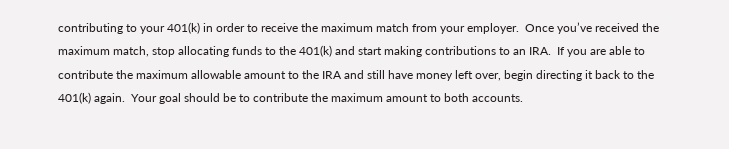contributing to your 401(k) in order to receive the maximum match from your employer.  Once you’ve received the maximum match, stop allocating funds to the 401(k) and start making contributions to an IRA.  If you are able to contribute the maximum allowable amount to the IRA and still have money left over, begin directing it back to the 401(k) again.  Your goal should be to contribute the maximum amount to both accounts.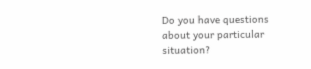Do you have questions about your particular situation?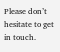Please don’t hesitate to get in touch.